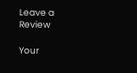Leave a Review

Your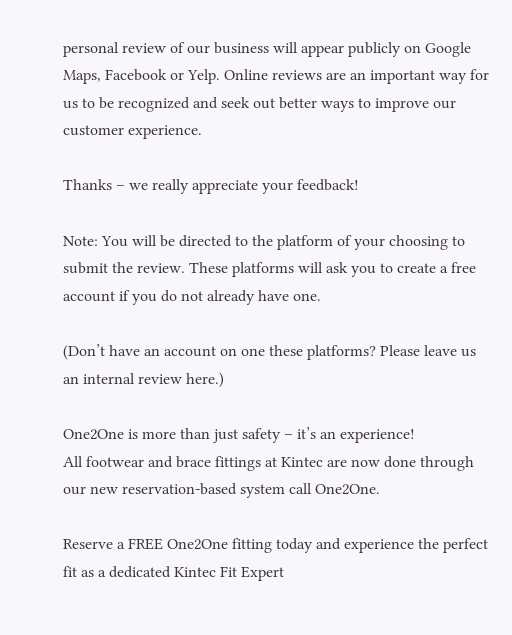personal review of our business will appear publicly on Google Maps, Facebook or Yelp. Online reviews are an important way for us to be recognized and seek out better ways to improve our customer experience.

Thanks – we really appreciate your feedback!

Note: You will be directed to the platform of your choosing to submit the review. These platforms will ask you to create a free account if you do not already have one.

(Don’t have an account on one these platforms? Please leave us an internal review here.)

One2One is more than just safety – it’s an experience!
All footwear and brace fittings at Kintec are now done through our new reservation-based system call One2One.

Reserve a FREE One2One fitting today and experience the perfect fit as a dedicated Kintec Fit Expert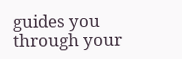guides you through your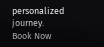personalized journey.
Book Now